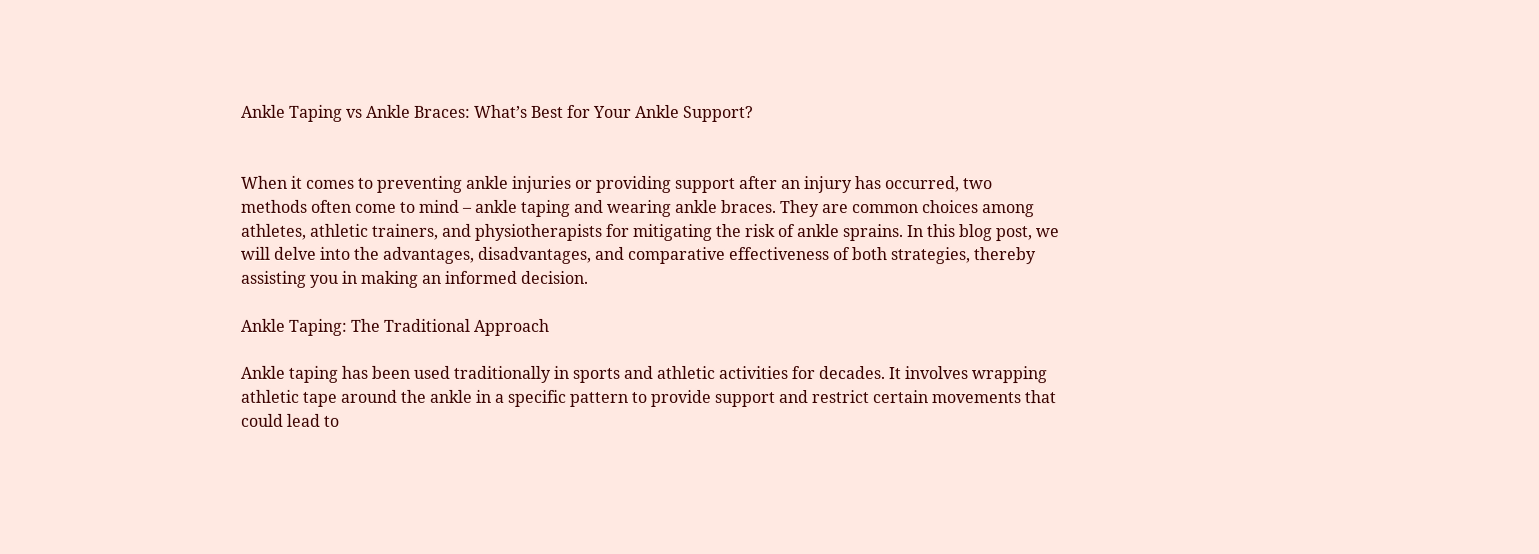Ankle Taping vs Ankle Braces: What’s Best for Your Ankle Support?


When it comes to preventing ankle injuries or providing support after an injury has occurred, two methods often come to mind – ankle taping and wearing ankle braces. They are common choices among athletes, athletic trainers, and physiotherapists for mitigating the risk of ankle sprains. In this blog post, we will delve into the advantages, disadvantages, and comparative effectiveness of both strategies, thereby assisting you in making an informed decision.

Ankle Taping: The Traditional Approach

Ankle taping has been used traditionally in sports and athletic activities for decades. It involves wrapping athletic tape around the ankle in a specific pattern to provide support and restrict certain movements that could lead to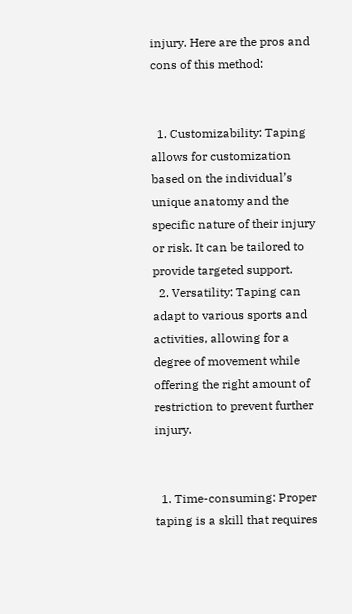injury. Here are the pros and cons of this method:


  1. Customizability: Taping allows for customization based on the individual’s unique anatomy and the specific nature of their injury or risk. It can be tailored to provide targeted support.
  2. Versatility: Taping can adapt to various sports and activities, allowing for a degree of movement while offering the right amount of restriction to prevent further injury.


  1. Time-consuming: Proper taping is a skill that requires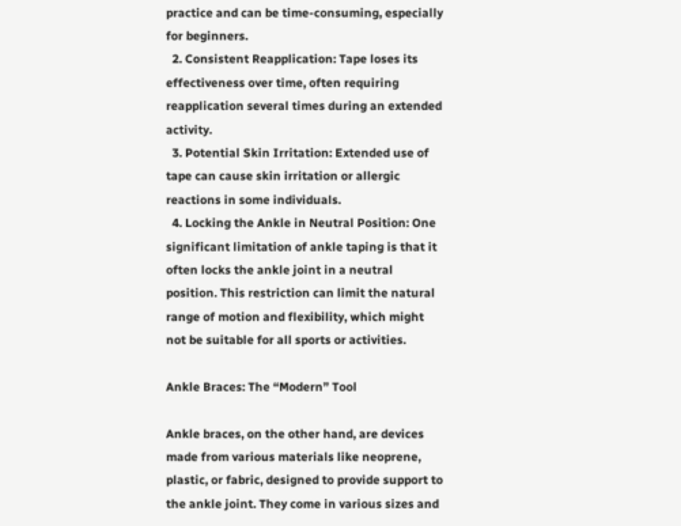practice and can be time-consuming, especially for beginners.
  2. Consistent Reapplication: Tape loses its effectiveness over time, often requiring reapplication several times during an extended activity.
  3. Potential Skin Irritation: Extended use of tape can cause skin irritation or allergic reactions in some individuals.
  4. Locking the Ankle in Neutral Position: One significant limitation of ankle taping is that it often locks the ankle joint in a neutral position. This restriction can limit the natural range of motion and flexibility, which might not be suitable for all sports or activities.

Ankle Braces: The “Modern” Tool

Ankle braces, on the other hand, are devices made from various materials like neoprene, plastic, or fabric, designed to provide support to the ankle joint. They come in various sizes and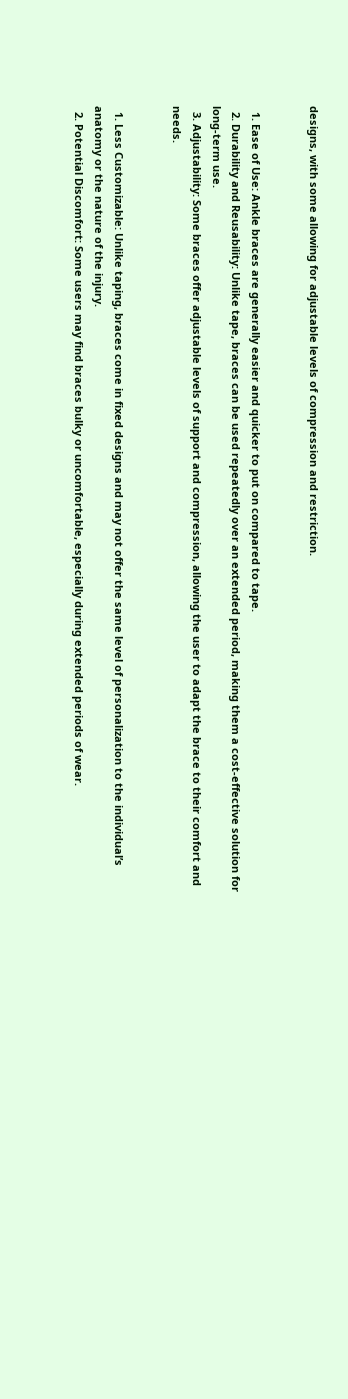designs, with some allowing for adjustable levels of compression and restriction.


  1. Ease of Use: Ankle braces are generally easier and quicker to put on compared to tape.
  2. Durability and Reusability: Unlike tape, braces can be used repeatedly over an extended period, making them a cost-effective solution for long-term use.
  3. Adjustability: Some braces offer adjustable levels of support and compression, allowing the user to adapt the brace to their comfort and needs.


  1. Less Customizable: Unlike taping, braces come in fixed designs and may not offer the same level of personalization to the individual’s anatomy or the nature of the injury.
  2. Potential Discomfort: Some users may find braces bulky or uncomfortable, especially during extended periods of wear.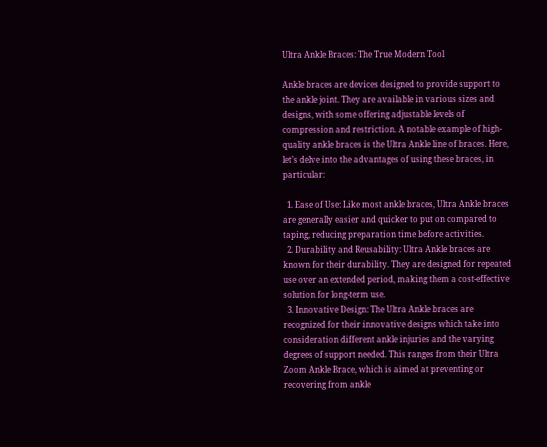Ultra Ankle Braces: The True Modern Tool

Ankle braces are devices designed to provide support to the ankle joint. They are available in various sizes and designs, with some offering adjustable levels of compression and restriction. A notable example of high-quality ankle braces is the Ultra Ankle line of braces. Here, let’s delve into the advantages of using these braces, in particular:

  1. Ease of Use: Like most ankle braces, Ultra Ankle braces are generally easier and quicker to put on compared to taping, reducing preparation time before activities.
  2. Durability and Reusability: Ultra Ankle braces are known for their durability. They are designed for repeated use over an extended period, making them a cost-effective solution for long-term use.
  3. Innovative Design: The Ultra Ankle braces are recognized for their innovative designs which take into consideration different ankle injuries and the varying degrees of support needed. This ranges from their Ultra Zoom Ankle Brace, which is aimed at preventing or recovering from ankle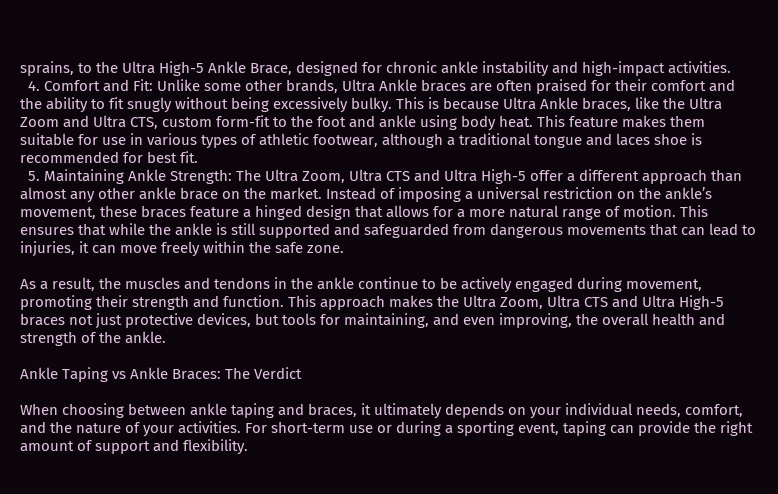sprains, to the Ultra High-5 Ankle Brace, designed for chronic ankle instability and high-impact activities.
  4. Comfort and Fit: Unlike some other brands, Ultra Ankle braces are often praised for their comfort and the ability to fit snugly without being excessively bulky. This is because Ultra Ankle braces, like the Ultra Zoom and Ultra CTS, custom form-fit to the foot and ankle using body heat. This feature makes them suitable for use in various types of athletic footwear, although a traditional tongue and laces shoe is recommended for best fit.
  5. Maintaining Ankle Strength: The Ultra Zoom, Ultra CTS and Ultra High-5 offer a different approach than almost any other ankle brace on the market. Instead of imposing a universal restriction on the ankle’s movement, these braces feature a hinged design that allows for a more natural range of motion. This ensures that while the ankle is still supported and safeguarded from dangerous movements that can lead to injuries, it can move freely within the safe zone.

As a result, the muscles and tendons in the ankle continue to be actively engaged during movement, promoting their strength and function. This approach makes the Ultra Zoom, Ultra CTS and Ultra High-5 braces not just protective devices, but tools for maintaining, and even improving, the overall health and strength of the ankle.

Ankle Taping vs Ankle Braces: The Verdict

When choosing between ankle taping and braces, it ultimately depends on your individual needs, comfort, and the nature of your activities. For short-term use or during a sporting event, taping can provide the right amount of support and flexibility.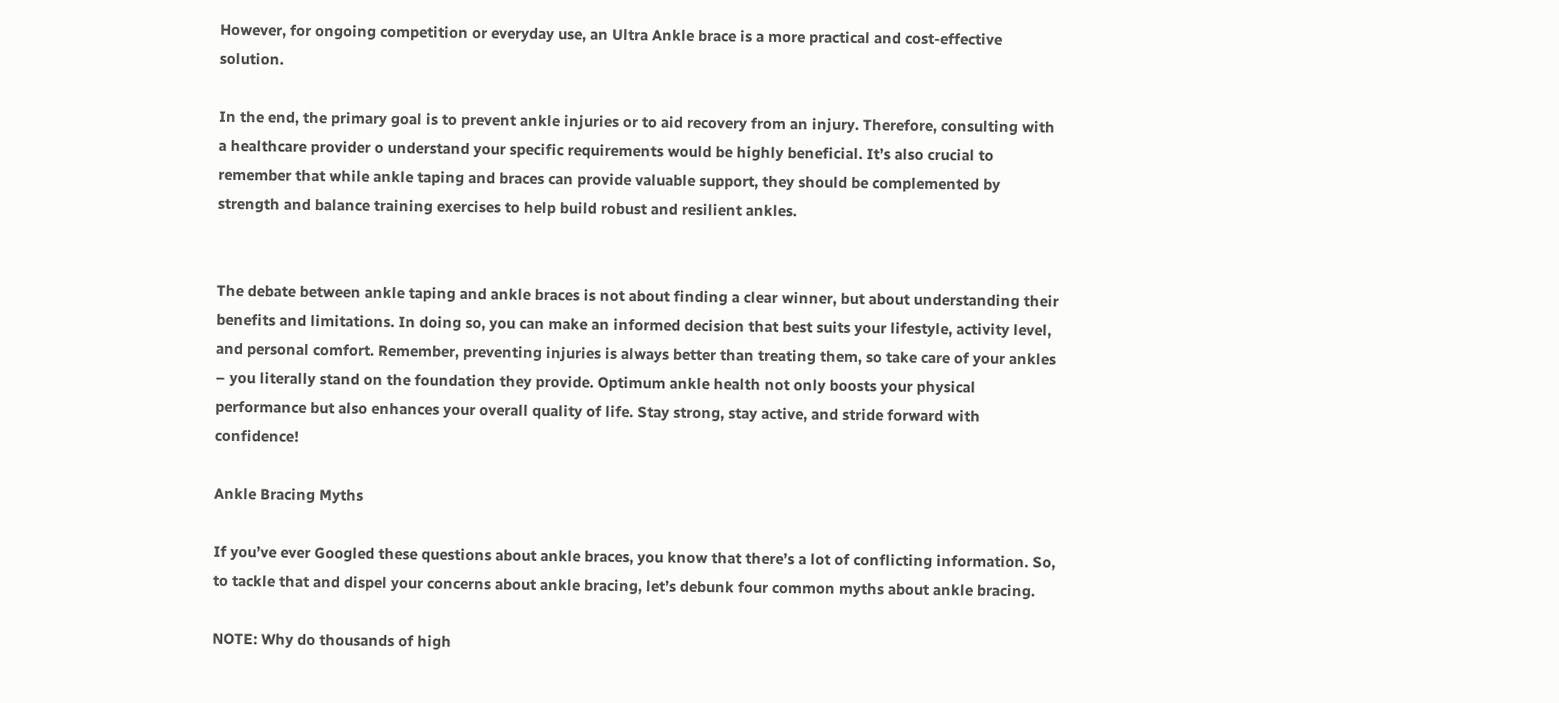However, for ongoing competition or everyday use, an Ultra Ankle brace is a more practical and cost-effective solution.

In the end, the primary goal is to prevent ankle injuries or to aid recovery from an injury. Therefore, consulting with a healthcare provider o understand your specific requirements would be highly beneficial. It’s also crucial to remember that while ankle taping and braces can provide valuable support, they should be complemented by strength and balance training exercises to help build robust and resilient ankles.


The debate between ankle taping and ankle braces is not about finding a clear winner, but about understanding their benefits and limitations. In doing so, you can make an informed decision that best suits your lifestyle, activity level, and personal comfort. Remember, preventing injuries is always better than treating them, so take care of your ankles – you literally stand on the foundation they provide. Optimum ankle health not only boosts your physical performance but also enhances your overall quality of life. Stay strong, stay active, and stride forward with confidence!

Ankle Bracing Myths

If you’ve ever Googled these questions about ankle braces, you know that there’s a lot of conflicting information. So, to tackle that and dispel your concerns about ankle bracing, let’s debunk four common myths about ankle bracing.

NOTE: Why do thousands of high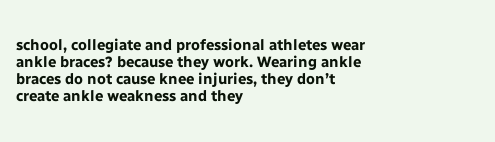school, collegiate and professional athletes wear ankle braces? because they work. Wearing ankle braces do not cause knee injuries, they don’t create ankle weakness and they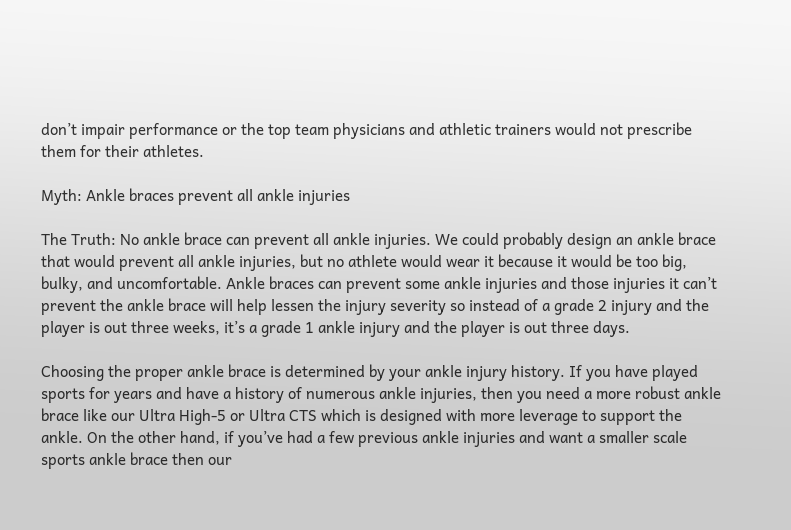don’t impair performance or the top team physicians and athletic trainers would not prescribe them for their athletes.

Myth: Ankle braces prevent all ankle injuries

The Truth: No ankle brace can prevent all ankle injuries. We could probably design an ankle brace that would prevent all ankle injuries, but no athlete would wear it because it would be too big, bulky, and uncomfortable. Ankle braces can prevent some ankle injuries and those injuries it can’t prevent the ankle brace will help lessen the injury severity so instead of a grade 2 injury and the player is out three weeks, it’s a grade 1 ankle injury and the player is out three days.

Choosing the proper ankle brace is determined by your ankle injury history. If you have played sports for years and have a history of numerous ankle injuries, then you need a more robust ankle brace like our Ultra High-5 or Ultra CTS which is designed with more leverage to support the ankle. On the other hand, if you’ve had a few previous ankle injuries and want a smaller scale sports ankle brace then our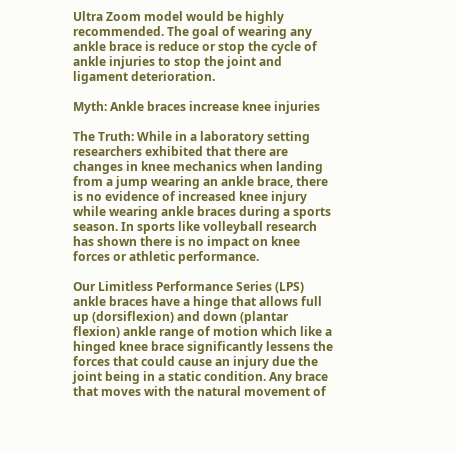Ultra Zoom model would be highly recommended. The goal of wearing any ankle brace is reduce or stop the cycle of ankle injuries to stop the joint and ligament deterioration.

Myth: Ankle braces increase knee injuries

The Truth: While in a laboratory setting researchers exhibited that there are changes in knee mechanics when landing from a jump wearing an ankle brace, there is no evidence of increased knee injury while wearing ankle braces during a sports season. In sports like volleyball research has shown there is no impact on knee forces or athletic performance.

Our Limitless Performance Series (LPS) ankle braces have a hinge that allows full up (dorsiflexion) and down (plantar flexion) ankle range of motion which like a hinged knee brace significantly lessens the forces that could cause an injury due the joint being in a static condition. Any brace that moves with the natural movement of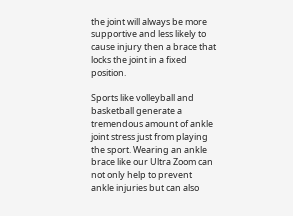the joint will always be more supportive and less likely to cause injury then a brace that locks the joint in a fixed position.

Sports like volleyball and basketball generate a tremendous amount of ankle joint stress just from playing the sport. Wearing an ankle brace like our Ultra Zoom can not only help to prevent ankle injuries but can also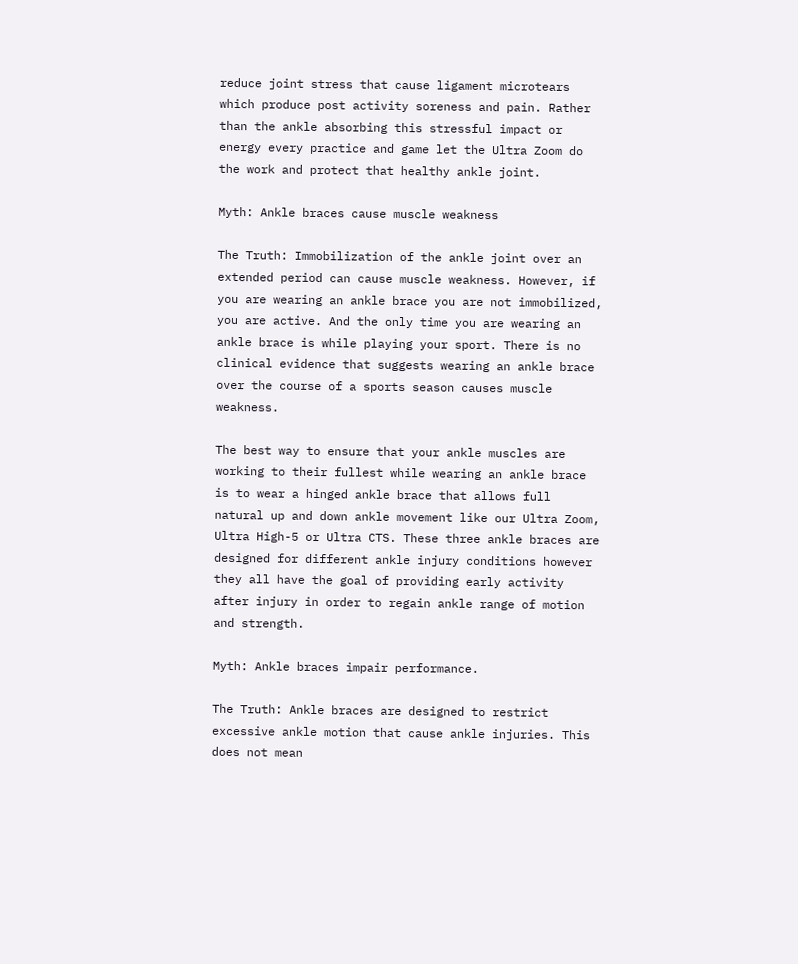reduce joint stress that cause ligament microtears which produce post activity soreness and pain. Rather than the ankle absorbing this stressful impact or energy every practice and game let the Ultra Zoom do the work and protect that healthy ankle joint.

Myth: Ankle braces cause muscle weakness

The Truth: Immobilization of the ankle joint over an extended period can cause muscle weakness. However, if you are wearing an ankle brace you are not immobilized, you are active. And the only time you are wearing an ankle brace is while playing your sport. There is no clinical evidence that suggests wearing an ankle brace over the course of a sports season causes muscle weakness.

The best way to ensure that your ankle muscles are working to their fullest while wearing an ankle brace is to wear a hinged ankle brace that allows full natural up and down ankle movement like our Ultra Zoom, Ultra High-5 or Ultra CTS. These three ankle braces are designed for different ankle injury conditions however they all have the goal of providing early activity after injury in order to regain ankle range of motion and strength.

Myth: Ankle braces impair performance.

The Truth: Ankle braces are designed to restrict excessive ankle motion that cause ankle injuries. This does not mean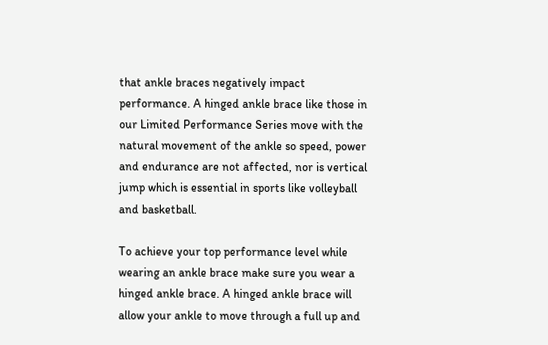that ankle braces negatively impact performance. A hinged ankle brace like those in our Limited Performance Series move with the natural movement of the ankle so speed, power and endurance are not affected, nor is vertical jump which is essential in sports like volleyball and basketball.

To achieve your top performance level while wearing an ankle brace make sure you wear a hinged ankle brace. A hinged ankle brace will allow your ankle to move through a full up and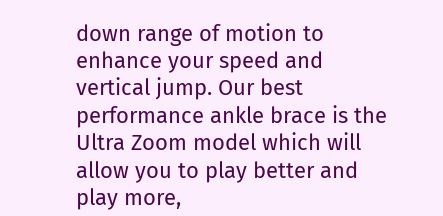down range of motion to enhance your speed and vertical jump. Our best performance ankle brace is the Ultra Zoom model which will allow you to play better and play more,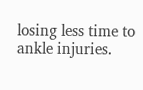losing less time to ankle injuries.